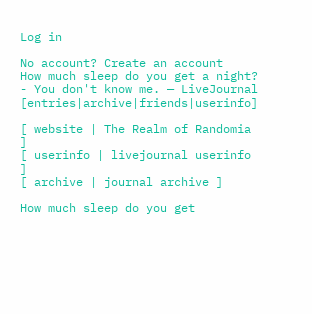Log in

No account? Create an account
How much sleep do you get a night? - You don't know me. — LiveJournal [entries|archive|friends|userinfo]

[ website | The Realm of Randomia ]
[ userinfo | livejournal userinfo ]
[ archive | journal archive ]

How much sleep do you get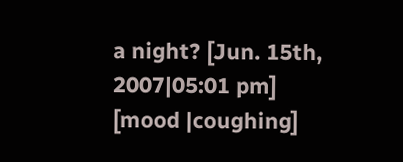a night? [Jun. 15th, 2007|05:01 pm]
[mood |coughing]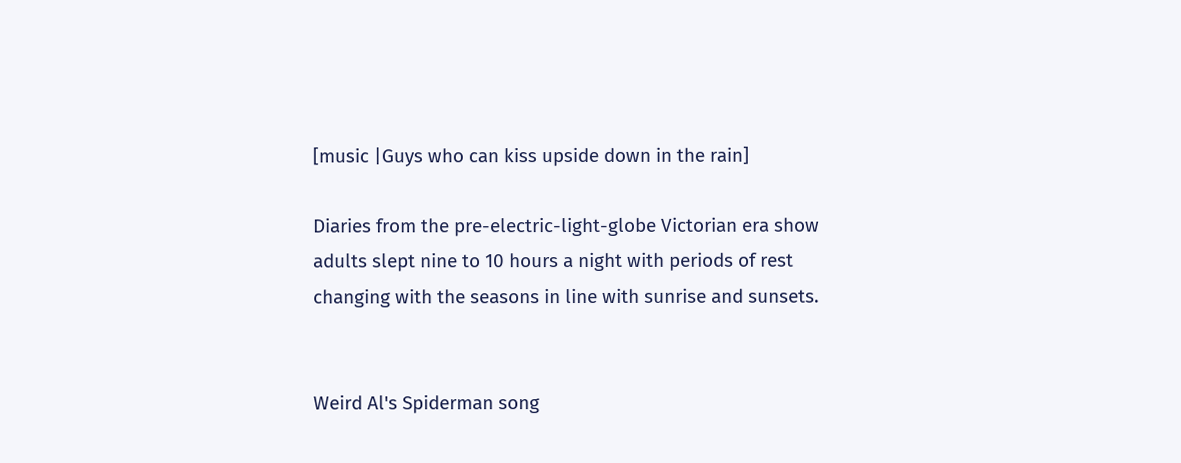[music |Guys who can kiss upside down in the rain]

Diaries from the pre-electric-light-globe Victorian era show adults slept nine to 10 hours a night with periods of rest changing with the seasons in line with sunrise and sunsets.


Weird Al's Spiderman song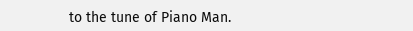to the tune of Piano Man.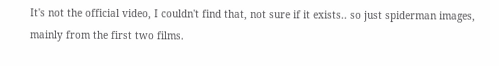It's not the official video, I couldn't find that, not sure if it exists.. so just spiderman images, mainly from the first two films.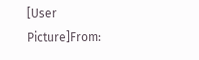[User Picture]From: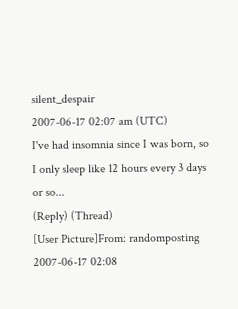silent_despair
2007-06-17 02:07 am (UTC)
I've had insomnia since I was born, so I only sleep like 12 hours every 3 days or so...
(Reply) (Thread)
[User Picture]From: randomposting
2007-06-17 02:08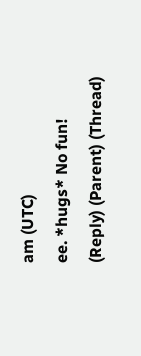am (UTC)
ee. *hugs* No fun!
(Reply) (Parent) (Thread)